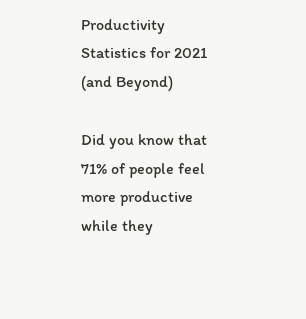Productivity Statistics for 2021 (and Beyond)

Did you know that 71% of people feel more productive while they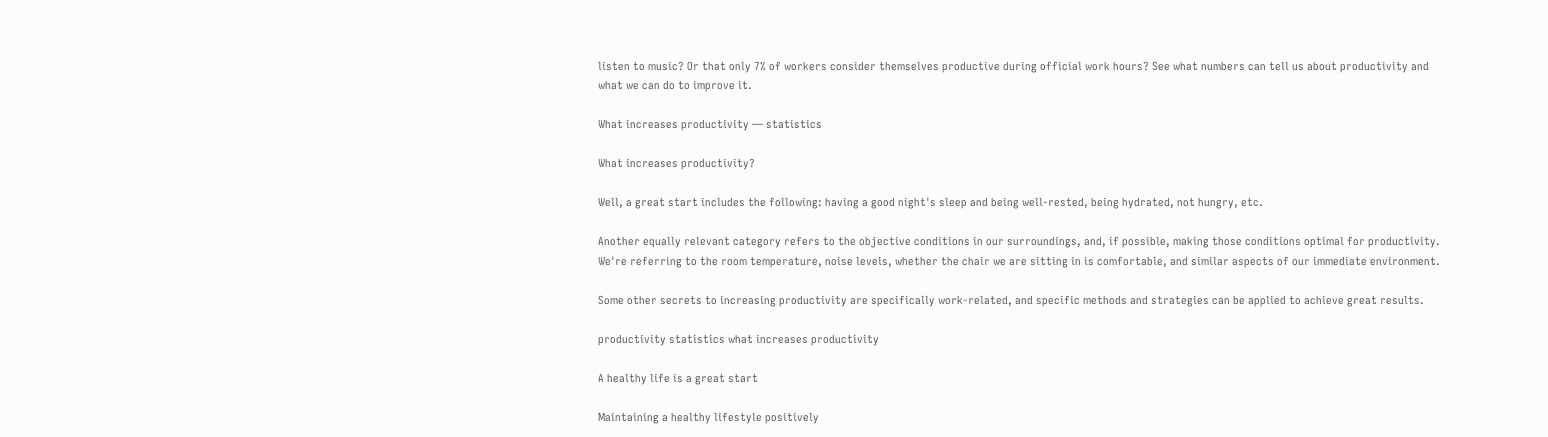listen to music? Or that only 7% of workers consider themselves productive during official work hours? See what numbers can tell us about productivity and what we can do to improve it.

What increases productivity — statistics

What increases productivity?

Well, a great start includes the following: having a good night's sleep and being well-rested, being hydrated, not hungry, etc.

Another equally relevant category refers to the objective conditions in our surroundings, and, if possible, making those conditions optimal for productivity. We're referring to the room temperature, noise levels, whether the chair we are sitting in is comfortable, and similar aspects of our immediate environment.

Some other secrets to increasing productivity are specifically work-related, and specific methods and strategies can be applied to achieve great results.

productivity statistics what increases productivity

A healthy life is a great start

Maintaining a healthy lifestyle positively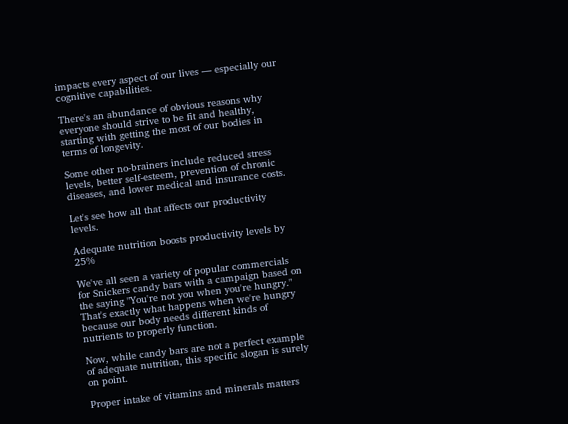impacts every aspect of our lives — especially our cognitive capabilities.

There's an abundance of obvious reasons why everyone should strive to be fit and healthy, starting with getting the most of our bodies in terms of longevity.

Some other no-brainers include reduced stress levels, better self-esteem, prevention of chronic diseases, and lower medical and insurance costs.

Let's see how all that affects our productivity levels.

Adequate nutrition boosts productivity levels by 25%

We've all seen a variety of popular commercials for Snickers candy bars with a campaign based on the saying "You're not you when you're hungry." That's exactly what happens when we're hungry because our body needs different kinds of nutrients to properly function.

Now, while candy bars are not a perfect example of adequate nutrition, this specific slogan is surely on point.

Proper intake of vitamins and minerals matters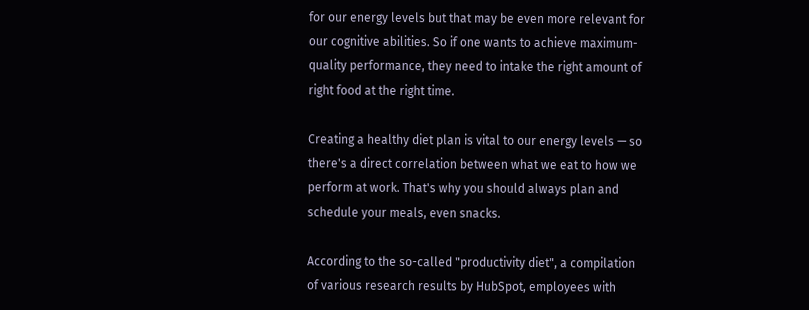for our energy levels but that may be even more relevant for our cognitive abilities. So if one wants to achieve maximum-quality performance, they need to intake the right amount of right food at the right time.

Creating a healthy diet plan is vital to our energy levels — so there's a direct correlation between what we eat to how we perform at work. That's why you should always plan and schedule your meals, even snacks.

According to the so-called "productivity diet", a compilation of various research results by HubSpot, employees with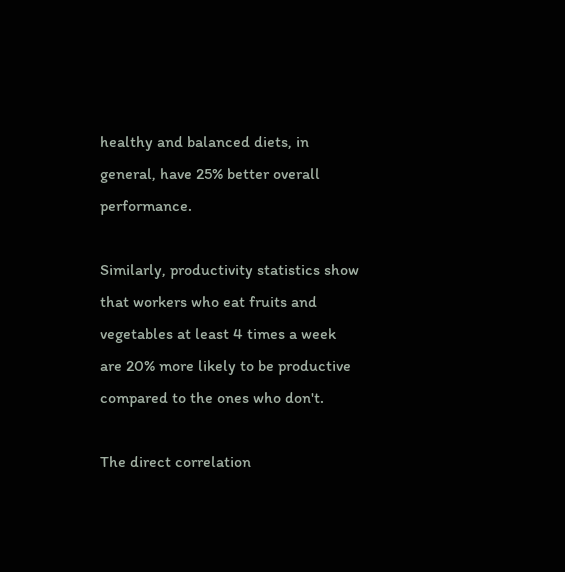healthy and balanced diets, in general, have 25% better overall performance.

Similarly, productivity statistics show that workers who eat fruits and vegetables at least 4 times a week are 20% more likely to be productive compared to the ones who don't.

The direct correlation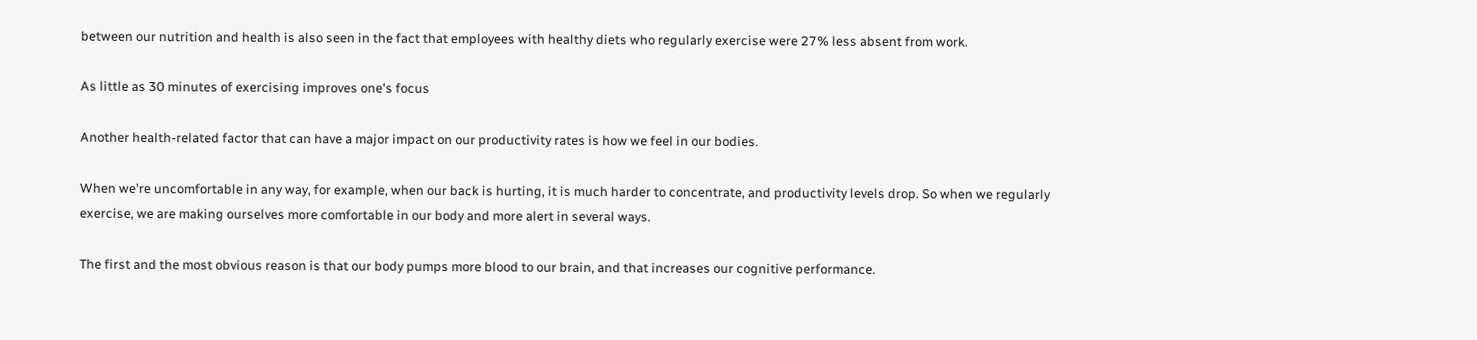between our nutrition and health is also seen in the fact that employees with healthy diets who regularly exercise were 27% less absent from work.

As little as 30 minutes of exercising improves one's focus

Another health-related factor that can have a major impact on our productivity rates is how we feel in our bodies.

When we're uncomfortable in any way, for example, when our back is hurting, it is much harder to concentrate, and productivity levels drop. So when we regularly exercise, we are making ourselves more comfortable in our body and more alert in several ways.

The first and the most obvious reason is that our body pumps more blood to our brain, and that increases our cognitive performance.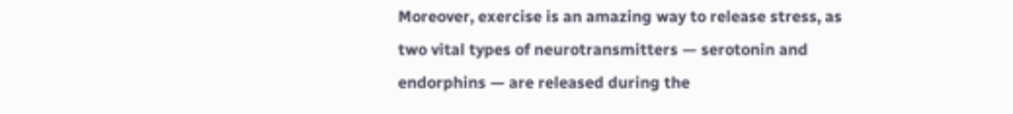Moreover, exercise is an amazing way to release stress, as two vital types of neurotransmitters — serotonin and endorphins — are released during the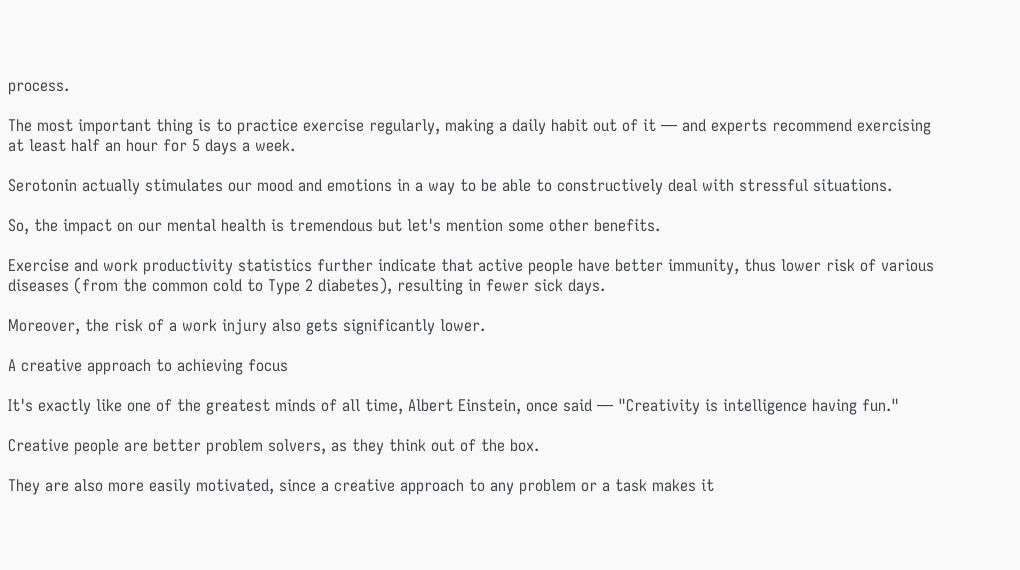process.

The most important thing is to practice exercise regularly, making a daily habit out of it — and experts recommend exercising at least half an hour for 5 days a week.

Serotonin actually stimulates our mood and emotions in a way to be able to constructively deal with stressful situations.

So, the impact on our mental health is tremendous but let's mention some other benefits.

Exercise and work productivity statistics further indicate that active people have better immunity, thus lower risk of various diseases (from the common cold to Type 2 diabetes), resulting in fewer sick days.

Moreover, the risk of a work injury also gets significantly lower.

A creative approach to achieving focus

It's exactly like one of the greatest minds of all time, Albert Einstein, once said — "Creativity is intelligence having fun."

Creative people are better problem solvers, as they think out of the box.

They are also more easily motivated, since a creative approach to any problem or a task makes it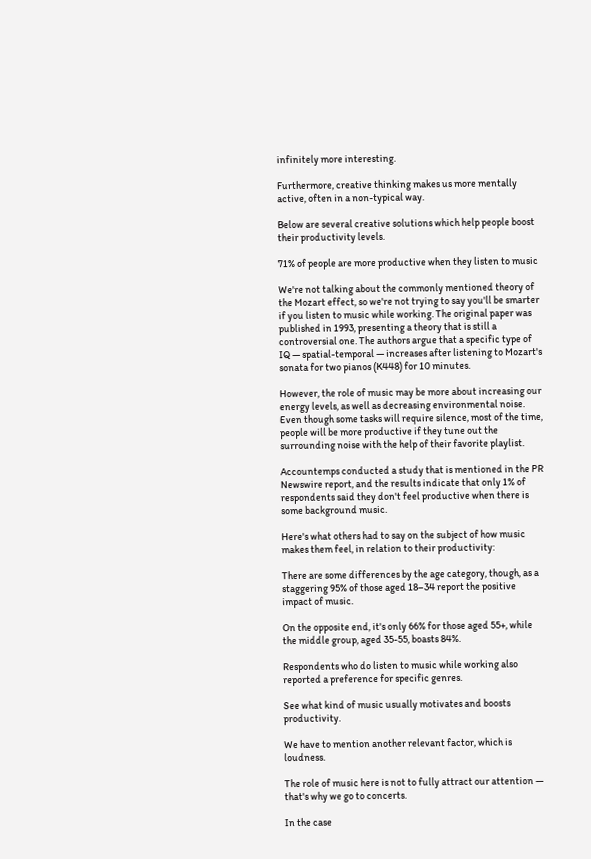infinitely more interesting.

Furthermore, creative thinking makes us more mentally active, often in a non-typical way.

Below are several creative solutions which help people boost their productivity levels.

71% of people are more productive when they listen to music

We're not talking about the commonly mentioned theory of the Mozart effect, so we're not trying to say you'll be smarter if you listen to music while working. The original paper was published in 1993, presenting a theory that is still a controversial one. The authors argue that a specific type of IQ — spatial-temporal — increases after listening to Mozart's sonata for two pianos (K448) for 10 minutes.

However, the role of music may be more about increasing our energy levels, as well as decreasing environmental noise. Even though some tasks will require silence, most of the time, people will be more productive if they tune out the surrounding noise with the help of their favorite playlist.

Accountemps conducted a study that is mentioned in the PR Newswire report, and the results indicate that only 1% of respondents said they don't feel productive when there is some background music.

Here's what others had to say on the subject of how music makes them feel, in relation to their productivity:

There are some differences by the age category, though, as a staggering 95% of those aged 18–34 report the positive impact of music.

On the opposite end, it's only 66% for those aged 55+, while the middle group, aged 35-55, boasts 84%.

Respondents who do listen to music while working also reported a preference for specific genres.

See what kind of music usually motivates and boosts productivity.

We have to mention another relevant factor, which is loudness.

The role of music here is not to fully attract our attention — that's why we go to concerts.

In the case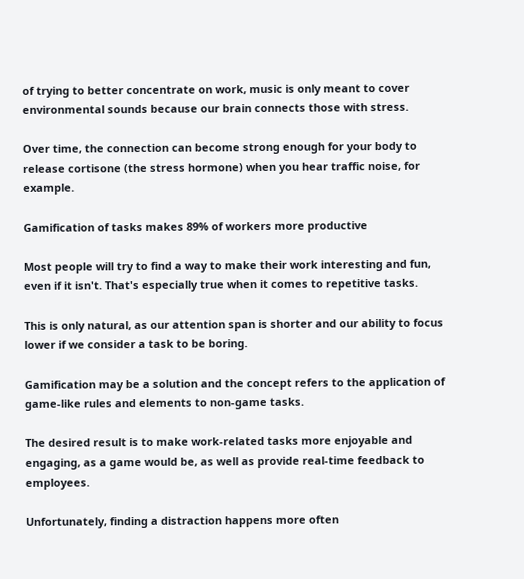of trying to better concentrate on work, music is only meant to cover environmental sounds because our brain connects those with stress.

Over time, the connection can become strong enough for your body to release cortisone (the stress hormone) when you hear traffic noise, for example.

Gamification of tasks makes 89% of workers more productive

Most people will try to find a way to make their work interesting and fun, even if it isn't. That's especially true when it comes to repetitive tasks.

This is only natural, as our attention span is shorter and our ability to focus lower if we consider a task to be boring.

Gamification may be a solution and the concept refers to the application of game-like rules and elements to non-game tasks.

The desired result is to make work-related tasks more enjoyable and engaging, as a game would be, as well as provide real-time feedback to employees.

Unfortunately, finding a distraction happens more often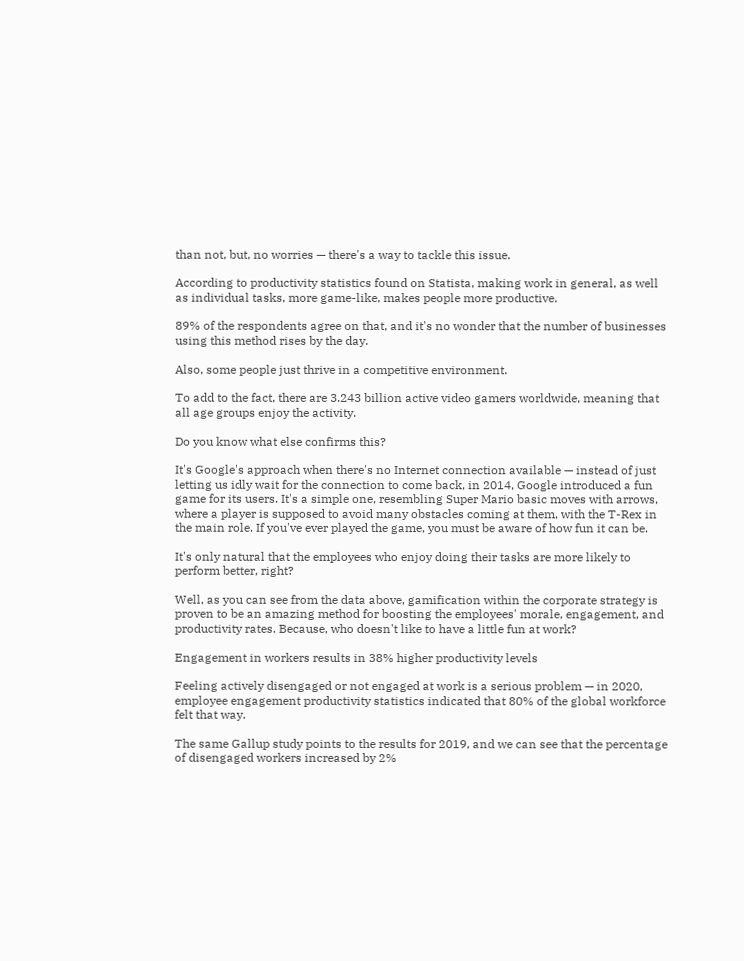than not, but, no worries — there's a way to tackle this issue.

According to productivity statistics found on Statista, making work in general, as well as individual tasks, more game-like, makes people more productive.

89% of the respondents agree on that, and it's no wonder that the number of businesses using this method rises by the day.

Also, some people just thrive in a competitive environment.

To add to the fact, there are 3.243 billion active video gamers worldwide, meaning that all age groups enjoy the activity.

Do you know what else confirms this?

It's Google's approach when there's no Internet connection available — instead of just letting us idly wait for the connection to come back, in 2014, Google introduced a fun game for its users. It's a simple one, resembling Super Mario basic moves with arrows, where a player is supposed to avoid many obstacles coming at them, with the T-Rex in the main role. If you've ever played the game, you must be aware of how fun it can be.

It's only natural that the employees who enjoy doing their tasks are more likely to perform better, right?

Well, as you can see from the data above, gamification within the corporate strategy is proven to be an amazing method for boosting the employees' morale, engagement, and productivity rates. Because, who doesn't like to have a little fun at work?

Engagement in workers results in 38% higher productivity levels

Feeling actively disengaged or not engaged at work is a serious problem — in 2020, employee engagement productivity statistics indicated that 80% of the global workforce felt that way.

The same Gallup study points to the results for 2019, and we can see that the percentage of disengaged workers increased by 2%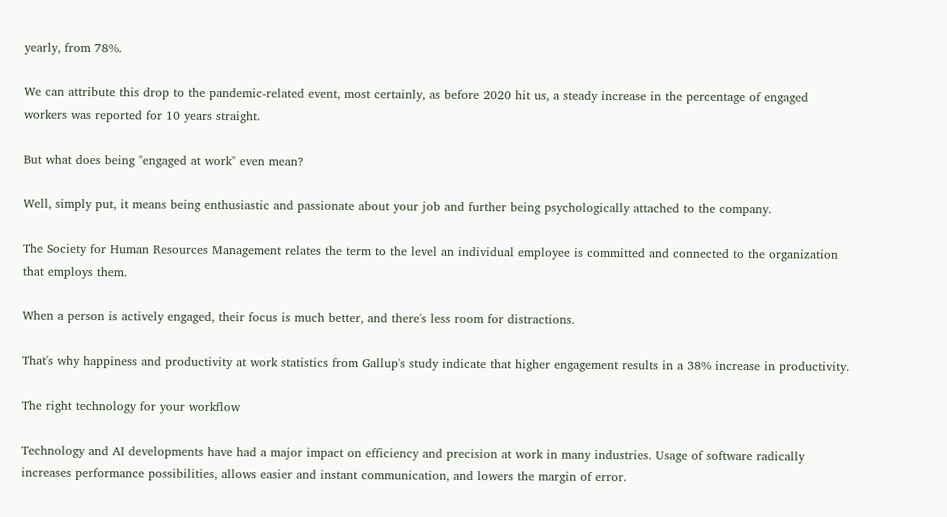yearly, from 78%.

We can attribute this drop to the pandemic-related event, most certainly, as before 2020 hit us, a steady increase in the percentage of engaged workers was reported for 10 years straight.

But what does being "engaged at work" even mean?

Well, simply put, it means being enthusiastic and passionate about your job and further being psychologically attached to the company.

The Society for Human Resources Management relates the term to the level an individual employee is committed and connected to the organization that employs them.

When a person is actively engaged, their focus is much better, and there's less room for distractions.

That's why happiness and productivity at work statistics from Gallup's study indicate that higher engagement results in a 38% increase in productivity.

The right technology for your workflow

Technology and AI developments have had a major impact on efficiency and precision at work in many industries. Usage of software radically increases performance possibilities, allows easier and instant communication, and lowers the margin of error.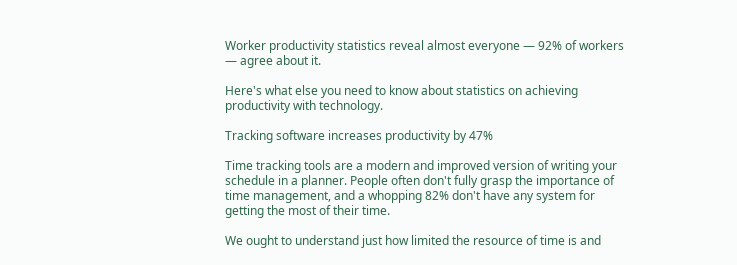Worker productivity statistics reveal almost everyone — 92% of workers — agree about it.

Here's what else you need to know about statistics on achieving productivity with technology.

Tracking software increases productivity by 47%

Time tracking tools are a modern and improved version of writing your schedule in a planner. People often don't fully grasp the importance of time management, and a whopping 82% don't have any system for getting the most of their time.

We ought to understand just how limited the resource of time is and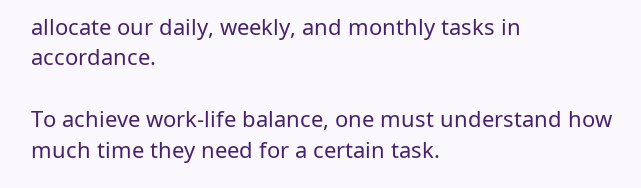allocate our daily, weekly, and monthly tasks in accordance.

To achieve work-life balance, one must understand how much time they need for a certain task.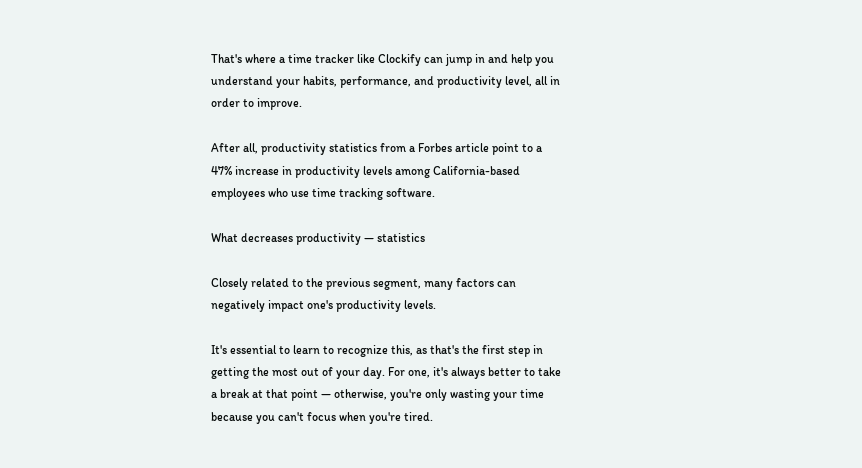That's where a time tracker like Clockify can jump in and help you understand your habits, performance, and productivity level, all in order to improve.

After all, productivity statistics from a Forbes article point to a 47% increase in productivity levels among California-based employees who use time tracking software.

What decreases productivity — statistics

Closely related to the previous segment, many factors can negatively impact one's productivity levels.

It's essential to learn to recognize this, as that's the first step in getting the most out of your day. For one, it's always better to take a break at that point — otherwise, you're only wasting your time because you can't focus when you're tired.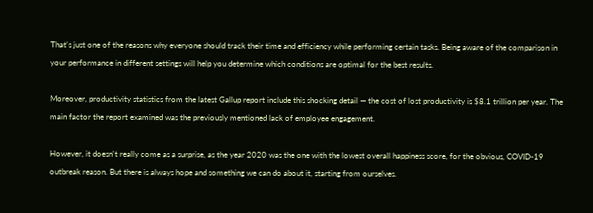That's just one of the reasons why everyone should track their time and efficiency while performing certain tasks. Being aware of the comparison in your performance in different settings will help you determine which conditions are optimal for the best results.

Moreover, productivity statistics from the latest Gallup report include this shocking detail — the cost of lost productivity is $8.1 trillion per year. The main factor the report examined was the previously mentioned lack of employee engagement.

However, it doesn't really come as a surprise, as the year 2020 was the one with the lowest overall happiness score, for the obvious, COVID-19 outbreak reason. But there is always hope and something we can do about it, starting from ourselves.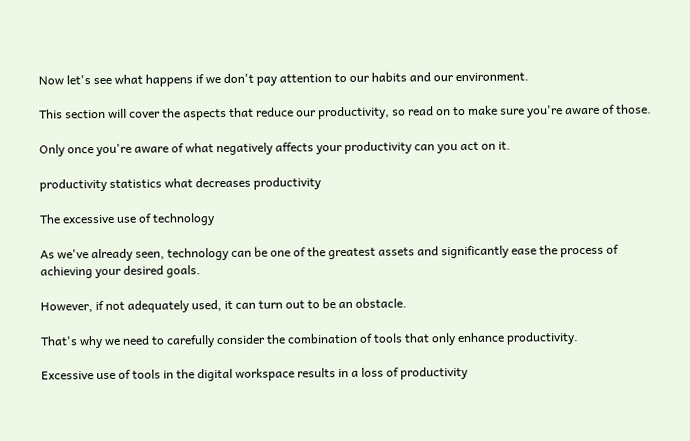Now let's see what happens if we don't pay attention to our habits and our environment.

This section will cover the aspects that reduce our productivity, so read on to make sure you're aware of those.

Only once you're aware of what negatively affects your productivity can you act on it.

productivity statistics what decreases productivity

The excessive use of technology

As we've already seen, technology can be one of the greatest assets and significantly ease the process of achieving your desired goals.

However, if not adequately used, it can turn out to be an obstacle.

That's why we need to carefully consider the combination of tools that only enhance productivity.

Excessive use of tools in the digital workspace results in a loss of productivity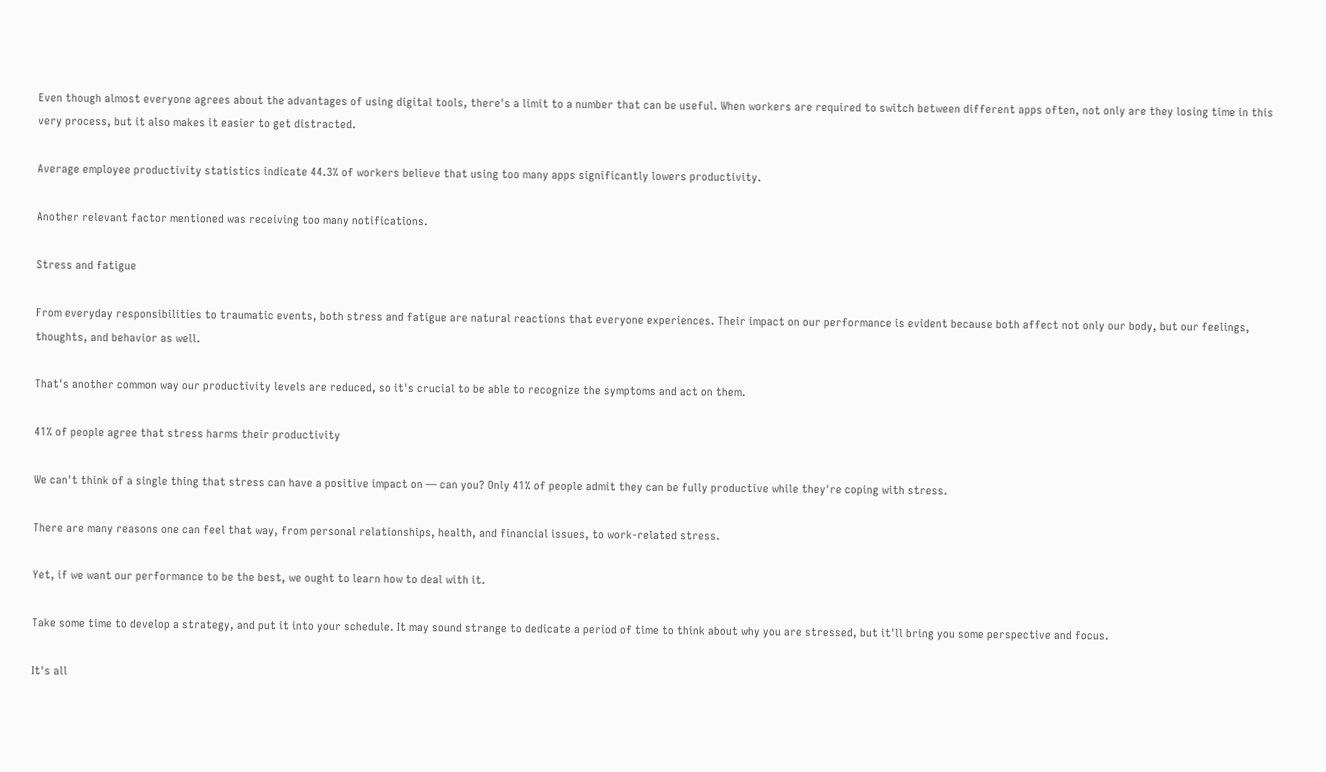Even though almost everyone agrees about the advantages of using digital tools, there's a limit to a number that can be useful. When workers are required to switch between different apps often, not only are they losing time in this very process, but it also makes it easier to get distracted.

Average employee productivity statistics indicate 44.3% of workers believe that using too many apps significantly lowers productivity.

Another relevant factor mentioned was receiving too many notifications.

Stress and fatigue

From everyday responsibilities to traumatic events, both stress and fatigue are natural reactions that everyone experiences. Their impact on our performance is evident because both affect not only our body, but our feelings, thoughts, and behavior as well.

That's another common way our productivity levels are reduced, so it's crucial to be able to recognize the symptoms and act on them.

41% of people agree that stress harms their productivity

We can't think of a single thing that stress can have a positive impact on — can you? Only 41% of people admit they can be fully productive while they're coping with stress.

There are many reasons one can feel that way, from personal relationships, health, and financial issues, to work-related stress.

Yet, if we want our performance to be the best, we ought to learn how to deal with it.

Take some time to develop a strategy, and put it into your schedule. It may sound strange to dedicate a period of time to think about why you are stressed, but it'll bring you some perspective and focus.

It's all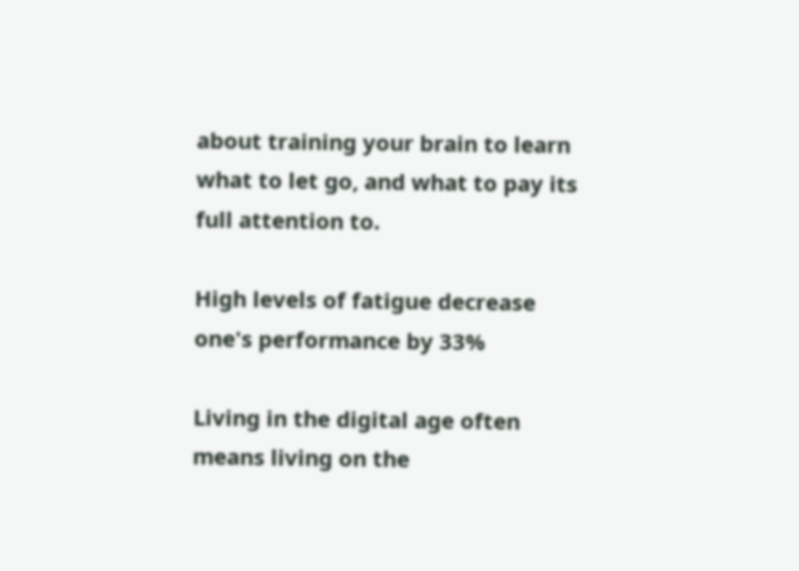about training your brain to learn what to let go, and what to pay its full attention to.

High levels of fatigue decrease one's performance by 33%

Living in the digital age often means living on the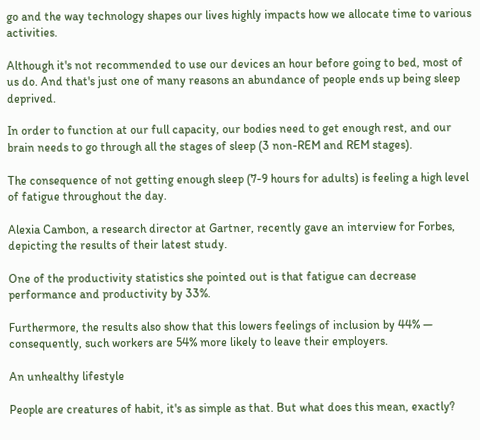go and the way technology shapes our lives highly impacts how we allocate time to various activities.

Although it's not recommended to use our devices an hour before going to bed, most of us do. And that's just one of many reasons an abundance of people ends up being sleep deprived.

In order to function at our full capacity, our bodies need to get enough rest, and our brain needs to go through all the stages of sleep (3 non-REM and REM stages).

The consequence of not getting enough sleep (7-9 hours for adults) is feeling a high level of fatigue throughout the day.

Alexia Cambon, a research director at Gartner, recently gave an interview for Forbes, depicting the results of their latest study.

One of the productivity statistics she pointed out is that fatigue can decrease performance and productivity by 33%.

Furthermore, the results also show that this lowers feelings of inclusion by 44% — consequently, such workers are 54% more likely to leave their employers.

An unhealthy lifestyle

People are creatures of habit, it's as simple as that. But what does this mean, exactly?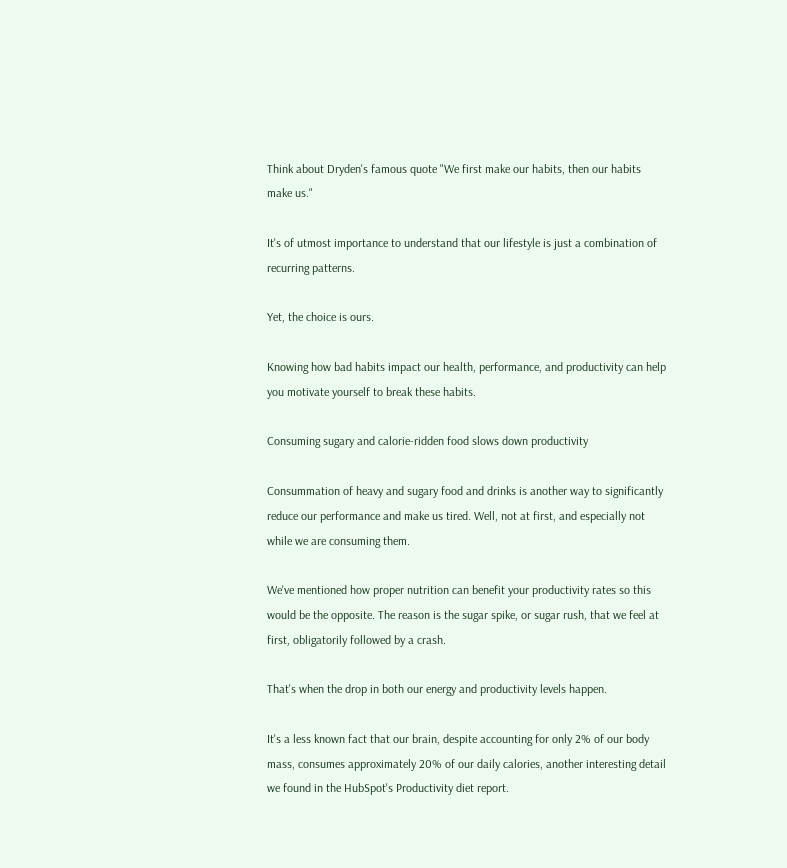Think about Dryden's famous quote "We first make our habits, then our habits make us."

It's of utmost importance to understand that our lifestyle is just a combination of recurring patterns.

Yet, the choice is ours.

Knowing how bad habits impact our health, performance, and productivity can help you motivate yourself to break these habits.

Consuming sugary and calorie-ridden food slows down productivity

Consummation of heavy and sugary food and drinks is another way to significantly reduce our performance and make us tired. Well, not at first, and especially not while we are consuming them.

We've mentioned how proper nutrition can benefit your productivity rates so this would be the opposite. The reason is the sugar spike, or sugar rush, that we feel at first, obligatorily followed by a crash.

That's when the drop in both our energy and productivity levels happen.

It's a less known fact that our brain, despite accounting for only 2% of our body mass, consumes approximately 20% of our daily calories, another interesting detail we found in the HubSpot's Productivity diet report.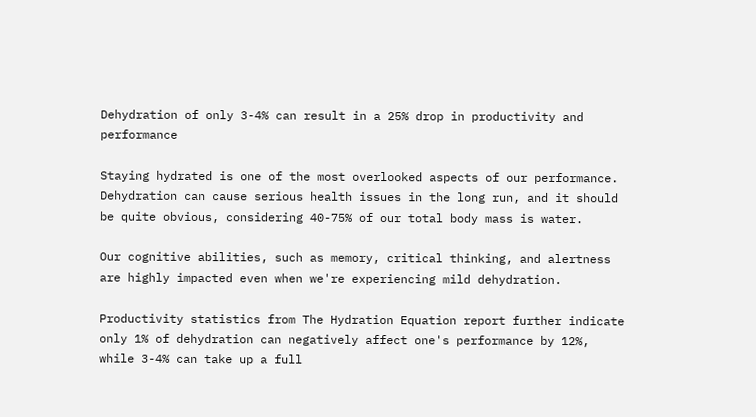Dehydration of only 3-4% can result in a 25% drop in productivity and performance

Staying hydrated is one of the most overlooked aspects of our performance. Dehydration can cause serious health issues in the long run, and it should be quite obvious, considering 40-75% of our total body mass is water.

Our cognitive abilities, such as memory, critical thinking, and alertness are highly impacted even when we're experiencing mild dehydration.

Productivity statistics from The Hydration Equation report further indicate only 1% of dehydration can negatively affect one's performance by 12%, while 3-4% can take up a full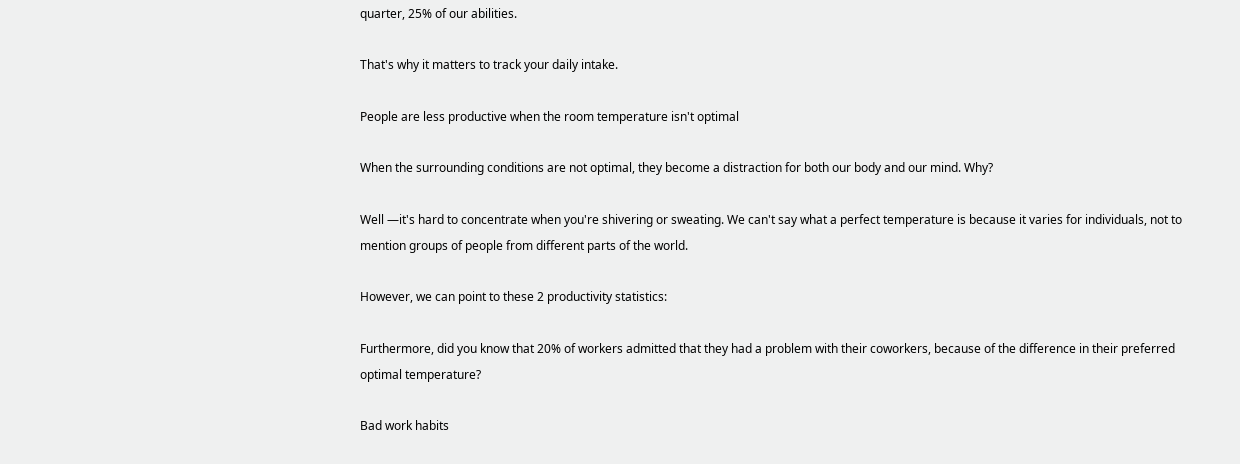quarter, 25% of our abilities.

That's why it matters to track your daily intake.

People are less productive when the room temperature isn't optimal

When the surrounding conditions are not optimal, they become a distraction for both our body and our mind. Why?

Well —it's hard to concentrate when you're shivering or sweating. We can't say what a perfect temperature is because it varies for individuals, not to mention groups of people from different parts of the world.

However, we can point to these 2 productivity statistics:

Furthermore, did you know that 20% of workers admitted that they had a problem with their coworkers, because of the difference in their preferred optimal temperature?

Bad work habits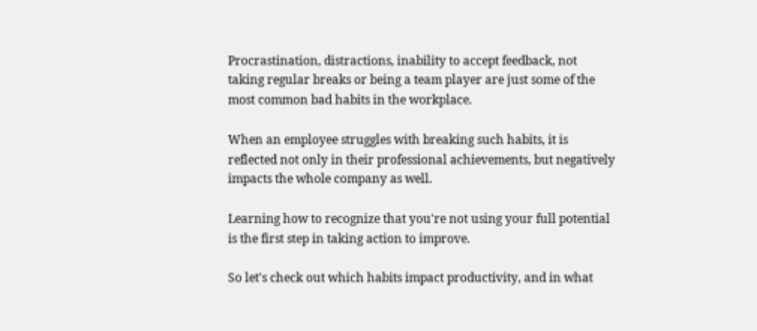Procrastination, distractions, inability to accept feedback, not taking regular breaks or being a team player are just some of the most common bad habits in the workplace.

When an employee struggles with breaking such habits, it is reflected not only in their professional achievements, but negatively impacts the whole company as well.

Learning how to recognize that you're not using your full potential is the first step in taking action to improve.

So let's check out which habits impact productivity, and in what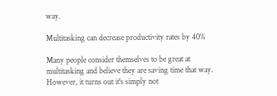way.

Multitasking can decrease productivity rates by 40%

Many people consider themselves to be great at multitasking and believe they are saving time that way. However, it turns out it's simply not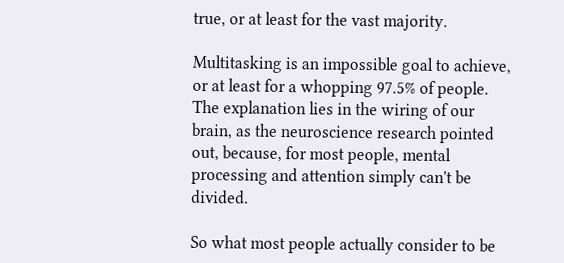true, or at least for the vast majority.

Multitasking is an impossible goal to achieve, or at least for a whopping 97.5% of people. The explanation lies in the wiring of our brain, as the neuroscience research pointed out, because, for most people, mental processing and attention simply can't be divided.

So what most people actually consider to be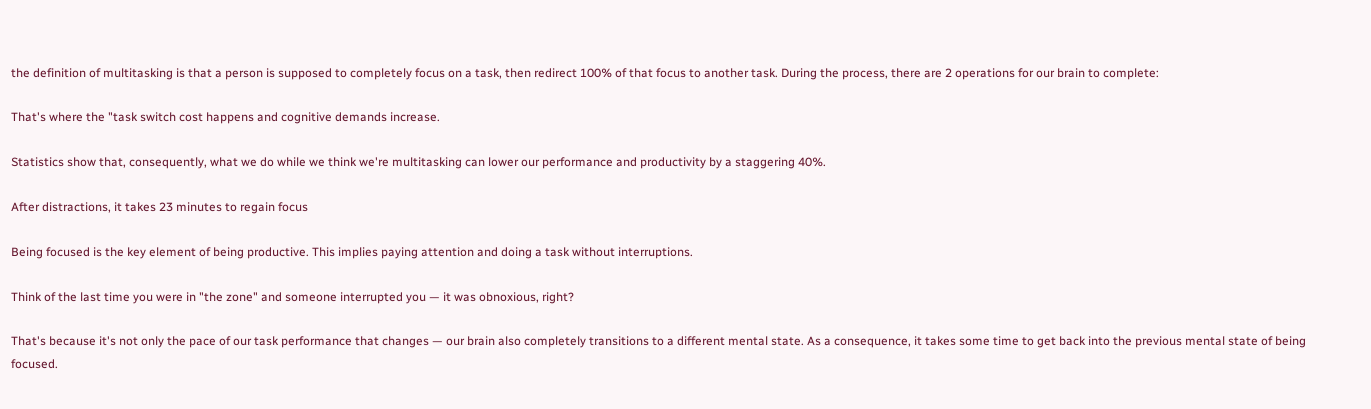the definition of multitasking is that a person is supposed to completely focus on a task, then redirect 100% of that focus to another task. During the process, there are 2 operations for our brain to complete:

That's where the "task switch cost happens and cognitive demands increase.

Statistics show that, consequently, what we do while we think we're multitasking can lower our performance and productivity by a staggering 40%.

After distractions, it takes 23 minutes to regain focus

Being focused is the key element of being productive. This implies paying attention and doing a task without interruptions.

Think of the last time you were in "the zone" and someone interrupted you — it was obnoxious, right?

That's because it's not only the pace of our task performance that changes — our brain also completely transitions to a different mental state. As a consequence, it takes some time to get back into the previous mental state of being focused.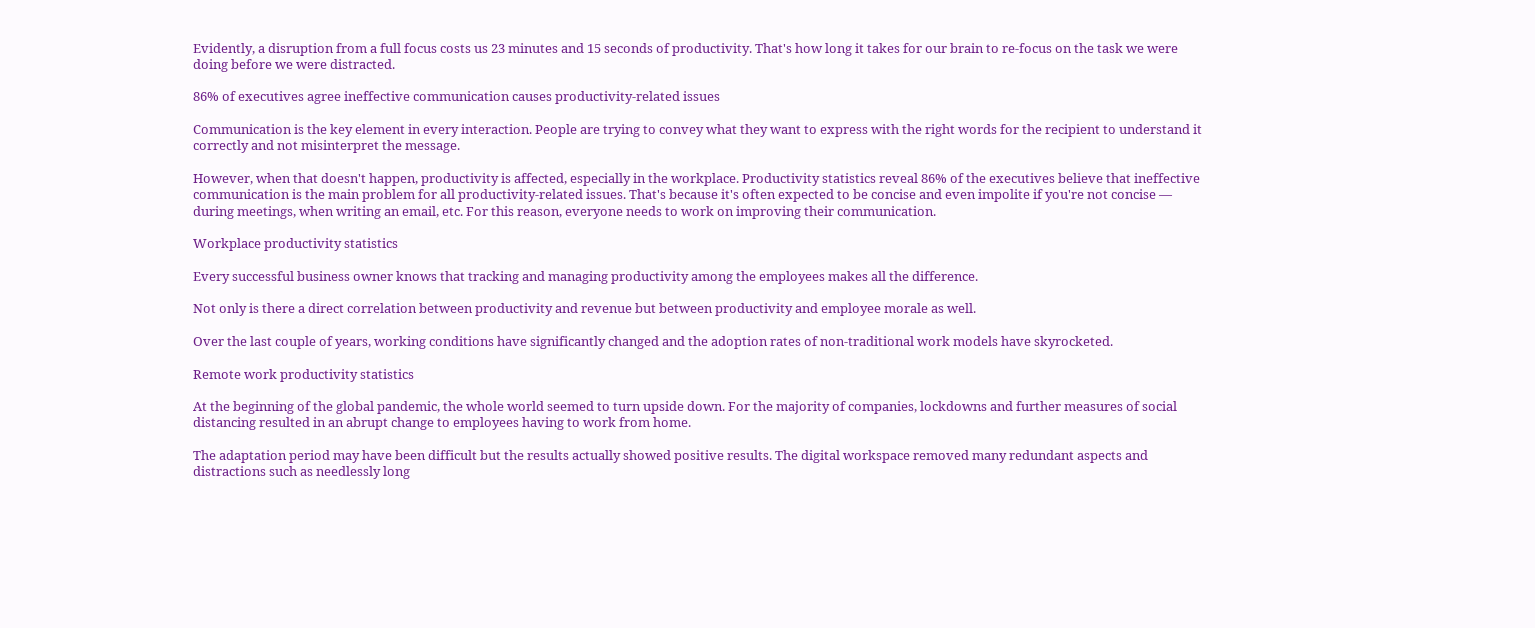Evidently, a disruption from a full focus costs us 23 minutes and 15 seconds of productivity. That's how long it takes for our brain to re-focus on the task we were doing before we were distracted.

86% of executives agree ineffective communication causes productivity-related issues

Communication is the key element in every interaction. People are trying to convey what they want to express with the right words for the recipient to understand it correctly and not misinterpret the message.

However, when that doesn't happen, productivity is affected, especially in the workplace. Productivity statistics reveal 86% of the executives believe that ineffective communication is the main problem for all productivity-related issues. That's because it's often expected to be concise and even impolite if you're not concise — during meetings, when writing an email, etc. For this reason, everyone needs to work on improving their communication.

Workplace productivity statistics

Every successful business owner knows that tracking and managing productivity among the employees makes all the difference.

Not only is there a direct correlation between productivity and revenue but between productivity and employee morale as well.

Over the last couple of years, working conditions have significantly changed and the adoption rates of non-traditional work models have skyrocketed.

Remote work productivity statistics

At the beginning of the global pandemic, the whole world seemed to turn upside down. For the majority of companies, lockdowns and further measures of social distancing resulted in an abrupt change to employees having to work from home.

The adaptation period may have been difficult but the results actually showed positive results. The digital workspace removed many redundant aspects and distractions such as needlessly long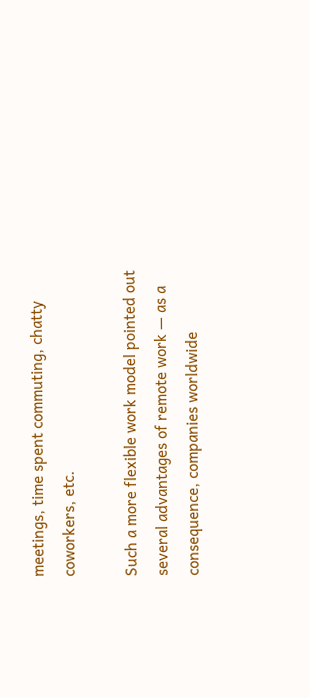meetings, time spent commuting, chatty coworkers, etc.

Such a more flexible work model pointed out several advantages of remote work — as a consequence, companies worldwide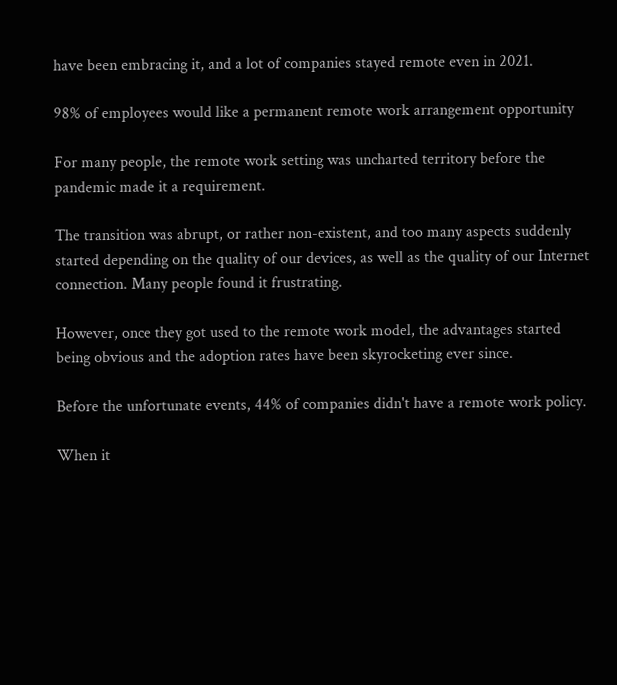have been embracing it, and a lot of companies stayed remote even in 2021.

98% of employees would like a permanent remote work arrangement opportunity

For many people, the remote work setting was uncharted territory before the pandemic made it a requirement.

The transition was abrupt, or rather non-existent, and too many aspects suddenly started depending on the quality of our devices, as well as the quality of our Internet connection. Many people found it frustrating.

However, once they got used to the remote work model, the advantages started being obvious and the adoption rates have been skyrocketing ever since.

Before the unfortunate events, 44% of companies didn't have a remote work policy.

When it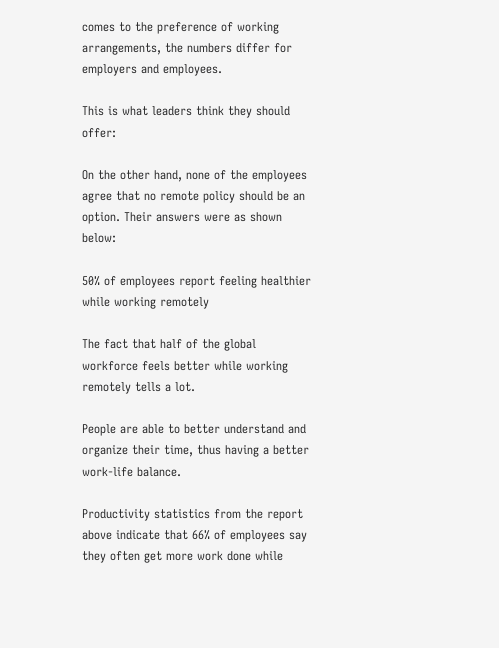comes to the preference of working arrangements, the numbers differ for employers and employees.

This is what leaders think they should offer:

On the other hand, none of the employees agree that no remote policy should be an option. Their answers were as shown below:

50% of employees report feeling healthier while working remotely

The fact that half of the global workforce feels better while working remotely tells a lot.

People are able to better understand and organize their time, thus having a better work-life balance.

Productivity statistics from the report above indicate that 66% of employees say they often get more work done while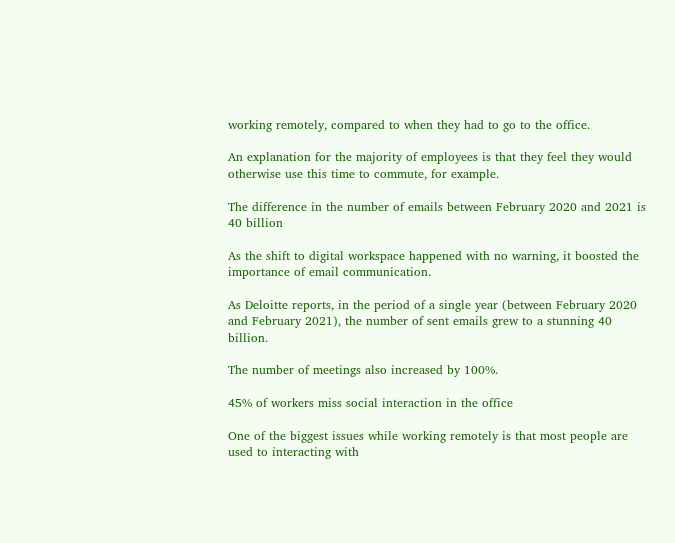working remotely, compared to when they had to go to the office.

An explanation for the majority of employees is that they feel they would otherwise use this time to commute, for example.

The difference in the number of emails between February 2020 and 2021 is 40 billion

As the shift to digital workspace happened with no warning, it boosted the importance of email communication.

As Deloitte reports, in the period of a single year (between February 2020 and February 2021), the number of sent emails grew to a stunning 40 billion.

The number of meetings also increased by 100%.

45% of workers miss social interaction in the office

One of the biggest issues while working remotely is that most people are used to interacting with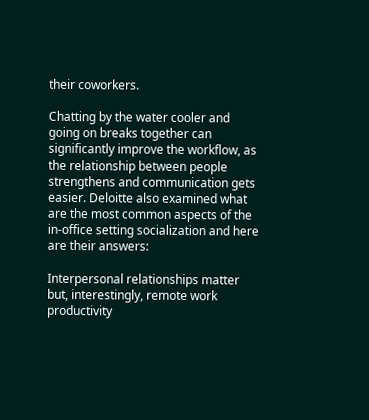their coworkers.

Chatting by the water cooler and going on breaks together can significantly improve the workflow, as the relationship between people strengthens and communication gets easier. Deloitte also examined what are the most common aspects of the in-office setting socialization and here are their answers:

Interpersonal relationships matter but, interestingly, remote work productivity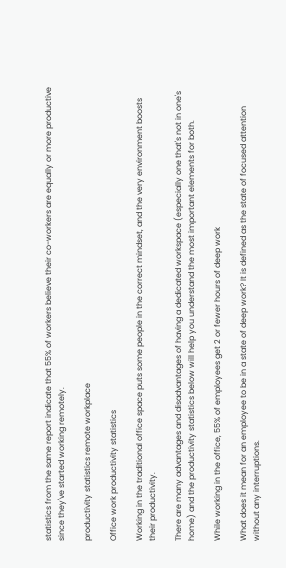statistics from the same report indicate that 55% of workers believe their co-workers are equally or more productive since they've started working remotely.

productivity statistics remote workplace

Office work productivity statistics

Working in the traditional office space puts some people in the correct mindset, and the very environment boosts their productivity.

There are many advantages and disadvantages of having a dedicated workspace (especially one that's not in one's home) and the productivity statistics below will help you understand the most important elements for both.

While working in the office, 55% of employees get 2 or fewer hours of deep work

What does it mean for an employee to be in a state of deep work? It is defined as the state of focused attention without any interruptions.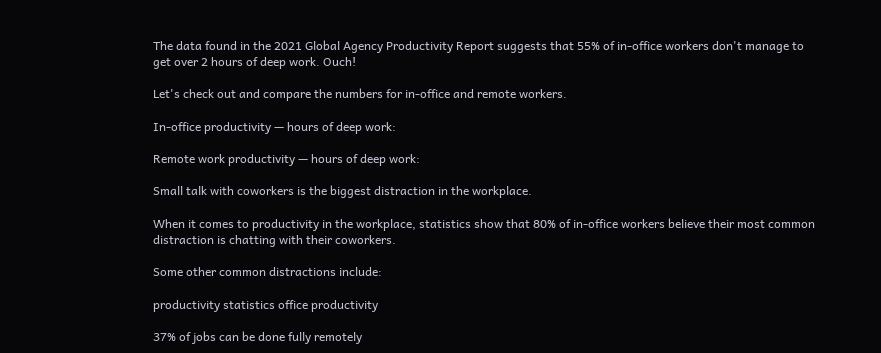The data found in the 2021 Global Agency Productivity Report suggests that 55% of in-office workers don't manage to get over 2 hours of deep work. Ouch!

Let's check out and compare the numbers for in-office and remote workers.

In-office productivity — hours of deep work:

Remote work productivity — hours of deep work:

Small talk with coworkers is the biggest distraction in the workplace.

When it comes to productivity in the workplace, statistics show that 80% of in-office workers believe their most common distraction is chatting with their coworkers.

Some other common distractions include:

productivity statistics office productivity

37% of jobs can be done fully remotely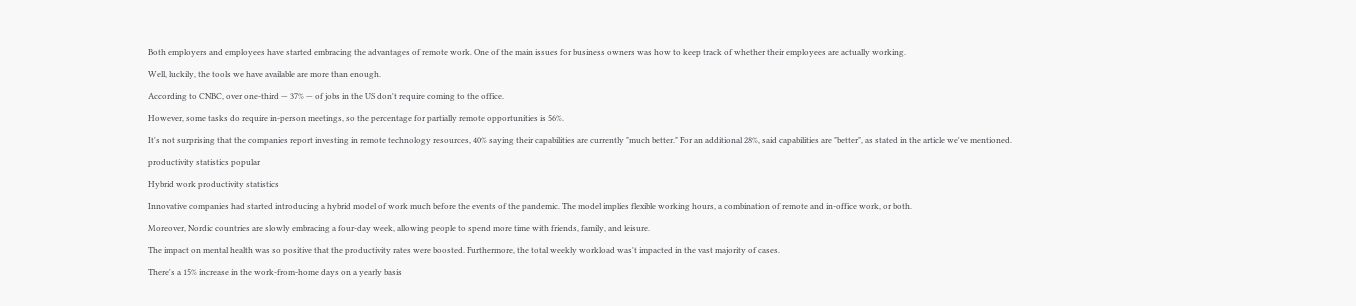Both employers and employees have started embracing the advantages of remote work. One of the main issues for business owners was how to keep track of whether their employees are actually working.

Well, luckily, the tools we have available are more than enough.

According to CNBC, over one-third — 37% — of jobs in the US don't require coming to the office.

However, some tasks do require in-person meetings, so the percentage for partially remote opportunities is 56%.

It's not surprising that the companies report investing in remote technology resources, 40% saying their capabilities are currently "much better." For an additional 28%, said capabilities are "better", as stated in the article we've mentioned.

productivity statistics popular

Hybrid work productivity statistics

Innovative companies had started introducing a hybrid model of work much before the events of the pandemic. The model implies flexible working hours, a combination of remote and in-office work, or both.

Moreover, Nordic countries are slowly embracing a four-day week, allowing people to spend more time with friends, family, and leisure.

The impact on mental health was so positive that the productivity rates were boosted. Furthermore, the total weekly workload was't impacted in the vast majority of cases.

There's a 15% increase in the work-from-home days on a yearly basis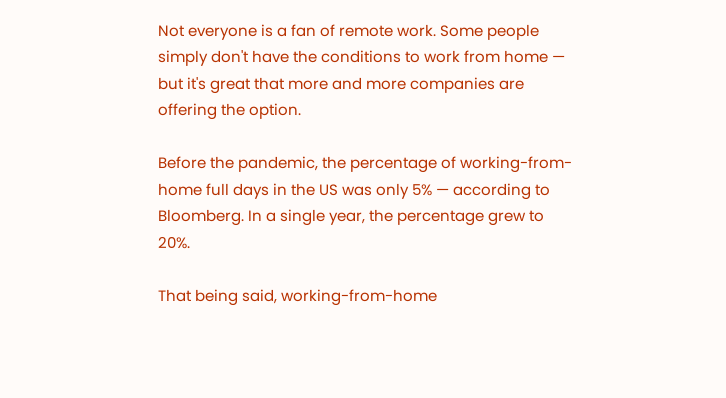Not everyone is a fan of remote work. Some people simply don't have the conditions to work from home — but it's great that more and more companies are offering the option.

Before the pandemic, the percentage of working-from-home full days in the US was only 5% — according to Bloomberg. In a single year, the percentage grew to 20%.

That being said, working-from-home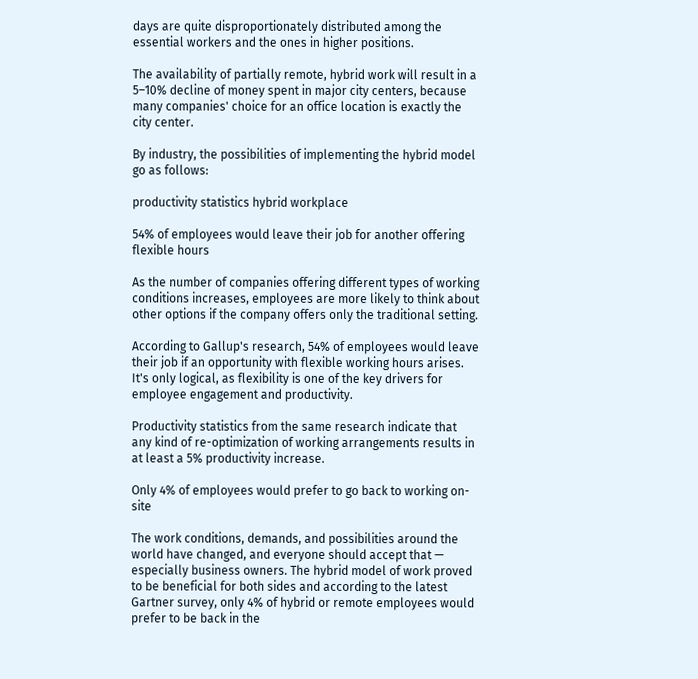days are quite disproportionately distributed among the essential workers and the ones in higher positions.

The availability of partially remote, hybrid work will result in a 5–10% decline of money spent in major city centers, because many companies' choice for an office location is exactly the city center.

By industry, the possibilities of implementing the hybrid model go as follows:

productivity statistics hybrid workplace

54% of employees would leave their job for another offering flexible hours

As the number of companies offering different types of working conditions increases, employees are more likely to think about other options if the company offers only the traditional setting.

According to Gallup's research, 54% of employees would leave their job if an opportunity with flexible working hours arises. It's only logical, as flexibility is one of the key drivers for employee engagement and productivity.

Productivity statistics from the same research indicate that any kind of re-optimization of working arrangements results in at least a 5% productivity increase.

Only 4% of employees would prefer to go back to working on-site

The work conditions, demands, and possibilities around the world have changed, and everyone should accept that — especially business owners. The hybrid model of work proved to be beneficial for both sides and according to the latest Gartner survey, only 4% of hybrid or remote employees would prefer to be back in the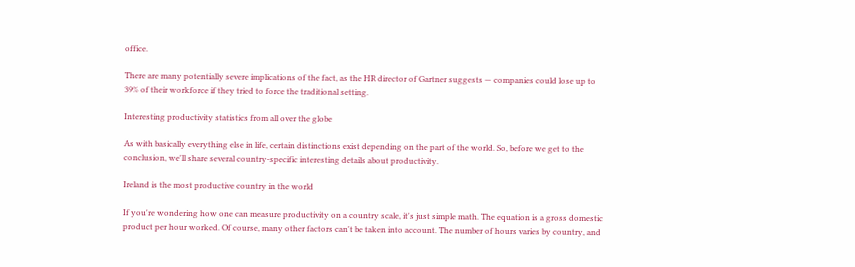office.

There are many potentially severe implications of the fact, as the HR director of Gartner suggests — companies could lose up to 39% of their workforce if they tried to force the traditional setting.

Interesting productivity statistics from all over the globe

As with basically everything else in life, certain distinctions exist depending on the part of the world. So, before we get to the conclusion, we'll share several country-specific interesting details about productivity.

Ireland is the most productive country in the world

If you're wondering how one can measure productivity on a country scale, it's just simple math. The equation is a gross domestic product per hour worked. Of course, many other factors can't be taken into account. The number of hours varies by country, and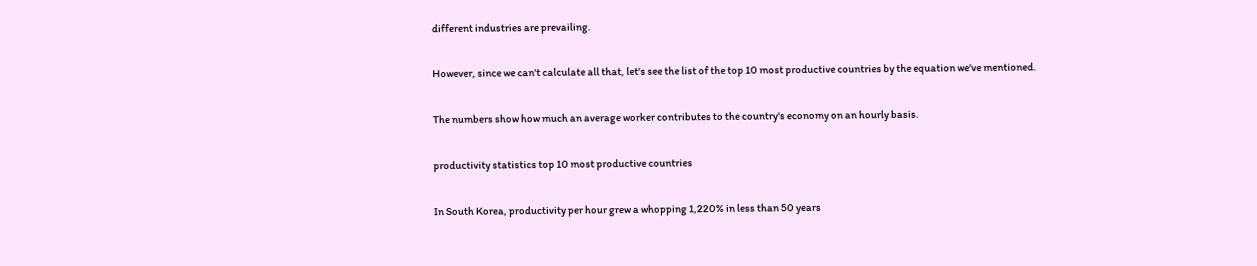different industries are prevailing.

However, since we can't calculate all that, let's see the list of the top 10 most productive countries by the equation we've mentioned.

The numbers show how much an average worker contributes to the country's economy on an hourly basis.

productivity statistics top 10 most productive countries

In South Korea, productivity per hour grew a whopping 1,220% in less than 50 years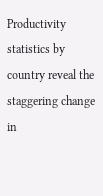Productivity statistics by country reveal the staggering change in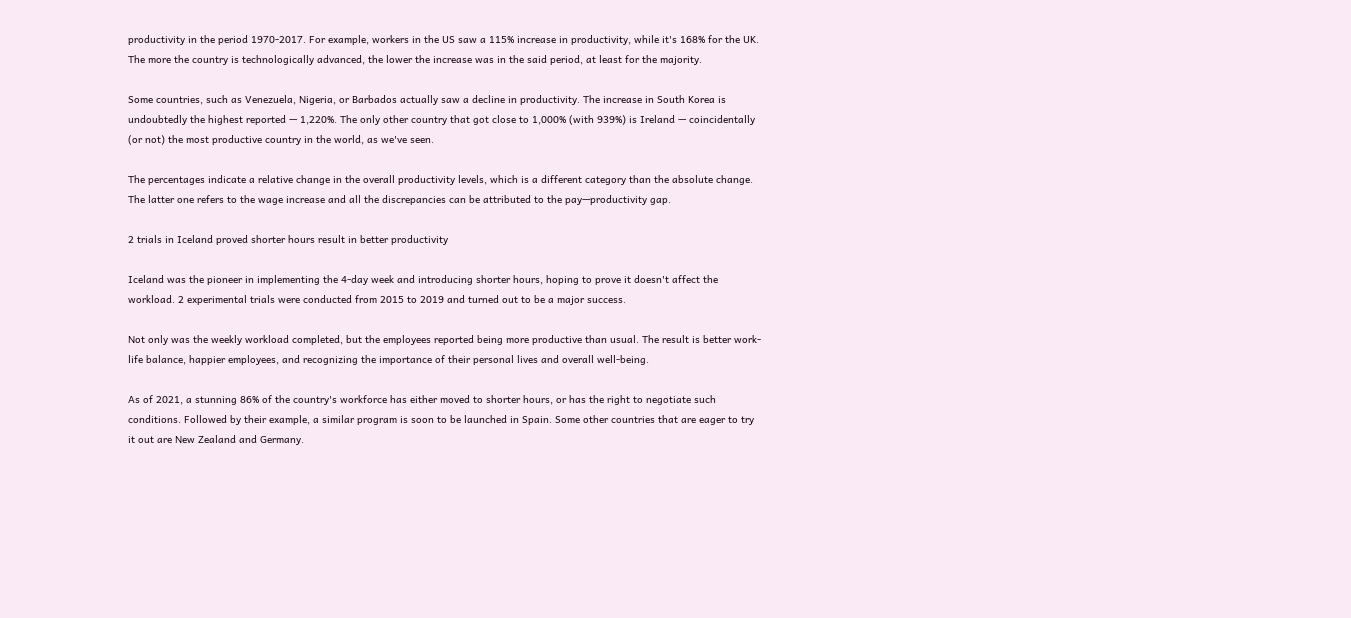productivity in the period 1970-2017. For example, workers in the US saw a 115% increase in productivity, while it's 168% for the UK. The more the country is technologically advanced, the lower the increase was in the said period, at least for the majority.

Some countries, such as Venezuela, Nigeria, or Barbados actually saw a decline in productivity. The increase in South Korea is undoubtedly the highest reported — 1,220%. The only other country that got close to 1,000% (with 939%) is Ireland — coincidentally (or not) the most productive country in the world, as we've seen.

The percentages indicate a relative change in the overall productivity levels, which is a different category than the absolute change. The latter one refers to the wage increase and all the discrepancies can be attributed to the pay—productivity gap.

2 trials in Iceland proved shorter hours result in better productivity

Iceland was the pioneer in implementing the 4-day week and introducing shorter hours, hoping to prove it doesn't affect the workload. 2 experimental trials were conducted from 2015 to 2019 and turned out to be a major success.

Not only was the weekly workload completed, but the employees reported being more productive than usual. The result is better work-life balance, happier employees, and recognizing the importance of their personal lives and overall well-being.

As of 2021, a stunning 86% of the country's workforce has either moved to shorter hours, or has the right to negotiate such conditions. Followed by their example, a similar program is soon to be launched in Spain. Some other countries that are eager to try it out are New Zealand and Germany.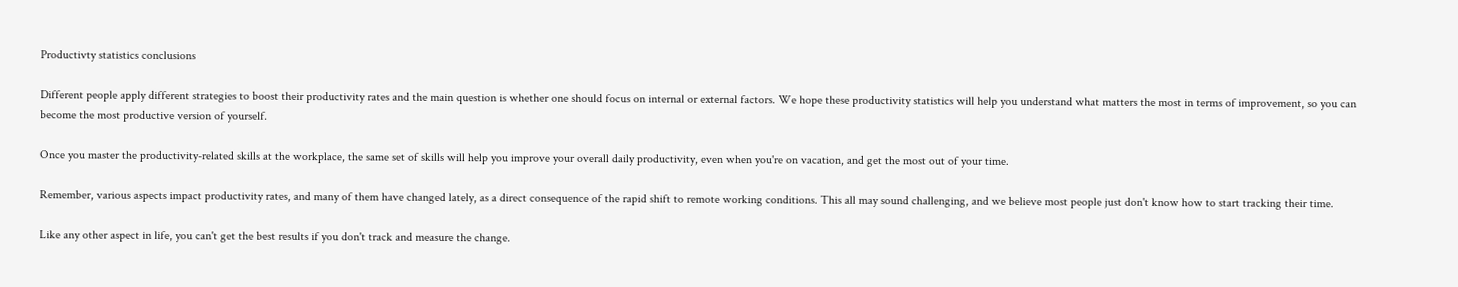Productivty statistics conclusions

Different people apply different strategies to boost their productivity rates and the main question is whether one should focus on internal or external factors. We hope these productivity statistics will help you understand what matters the most in terms of improvement, so you can become the most productive version of yourself.

Once you master the productivity-related skills at the workplace, the same set of skills will help you improve your overall daily productivity, even when you're on vacation, and get the most out of your time.

Remember, various aspects impact productivity rates, and many of them have changed lately, as a direct consequence of the rapid shift to remote working conditions. This all may sound challenging, and we believe most people just don't know how to start tracking their time.

Like any other aspect in life, you can't get the best results if you don't track and measure the change.